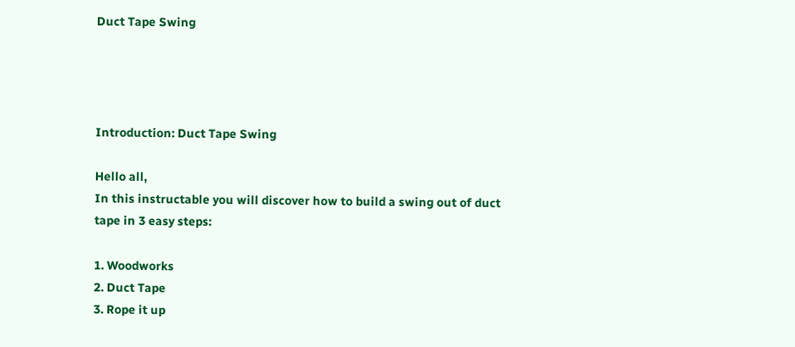Duct Tape Swing




Introduction: Duct Tape Swing

Hello all,
In this instructable you will discover how to build a swing out of duct tape in 3 easy steps:

1. Woodworks
2. Duct Tape
3. Rope it up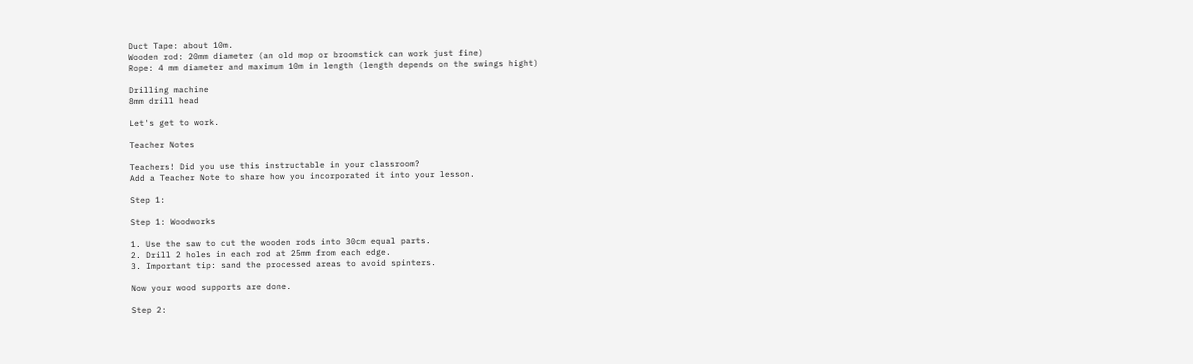Duct Tape: about 10m.
Wooden rod: 20mm diameter (an old mop or broomstick can work just fine)
Rope: 4 mm diameter and maximum 10m in length (length depends on the swings hight)

Drilling machine
8mm drill head

Let's get to work.

Teacher Notes

Teachers! Did you use this instructable in your classroom?
Add a Teacher Note to share how you incorporated it into your lesson.

Step 1:

Step 1: Woodworks

1. Use the saw to cut the wooden rods into 30cm equal parts.
2. Drill 2 holes in each rod at 25mm from each edge.
3. Important tip: sand the processed areas to avoid spinters.

Now your wood supports are done.

Step 2: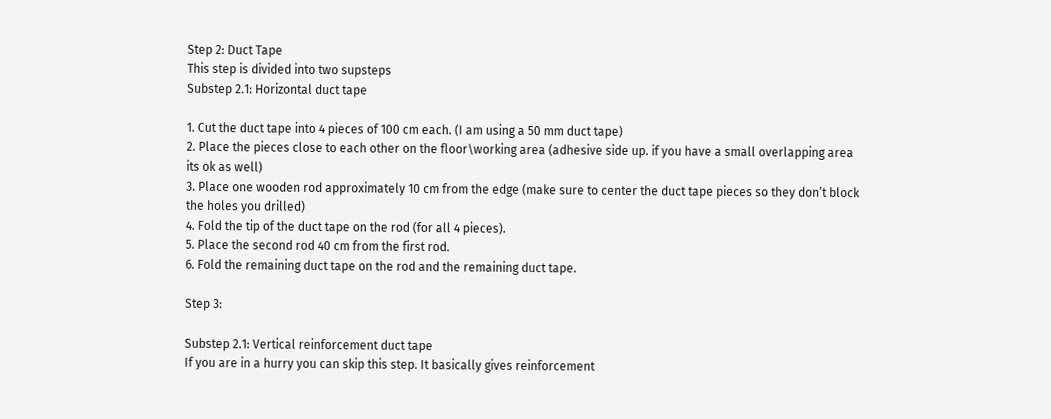Step 2: Duct Tape
This step is divided into two supsteps
Substep 2.1: Horizontal duct tape

1. Cut the duct tape into 4 pieces of 100 cm each. (I am using a 50 mm duct tape)
2. Place the pieces close to each other on the floor\working area (adhesive side up. if you have a small overlapping area its ok as well)
3. Place one wooden rod approximately 10 cm from the edge (make sure to center the duct tape pieces so they don’t block the holes you drilled)
4. Fold the tip of the duct tape on the rod (for all 4 pieces).
5. Place the second rod 40 cm from the first rod.
6. Fold the remaining duct tape on the rod and the remaining duct tape.

Step 3:

Substep 2.1: Vertical reinforcement duct tape
If you are in a hurry you can skip this step. It basically gives reinforcement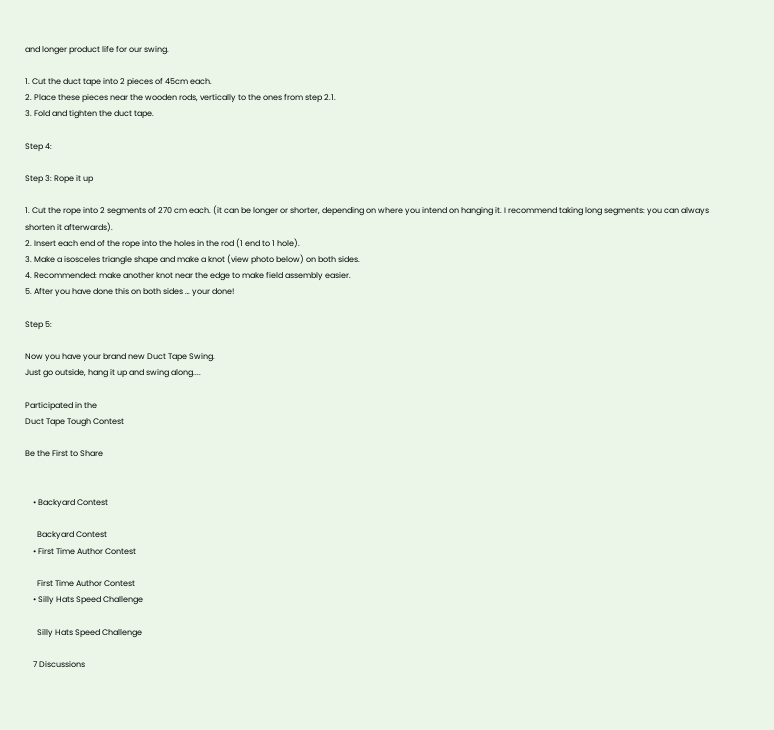and longer product life for our swing.

1. Cut the duct tape into 2 pieces of 45cm each.
2. Place these pieces near the wooden rods, vertically to the ones from step 2.1.
3. Fold and tighten the duct tape.

Step 4:

Step 3: Rope it up

1. Cut the rope into 2 segments of 270 cm each. (it can be longer or shorter, depending on where you intend on hanging it. I recommend taking long segments: you can always shorten it afterwards).
2. Insert each end of the rope into the holes in the rod (1 end to 1 hole).
3. Make a isosceles triangle shape and make a knot (view photo below) on both sides.
4. Recommended: make another knot near the edge to make field assembly easier.
5. After you have done this on both sides … your done!

Step 5:

Now you have your brand new Duct Tape Swing.
Just go outside, hang it up and swing along....

Participated in the
Duct Tape Tough Contest

Be the First to Share


    • Backyard Contest

      Backyard Contest
    • First Time Author Contest

      First Time Author Contest
    • Silly Hats Speed Challenge

      Silly Hats Speed Challenge

    7 Discussions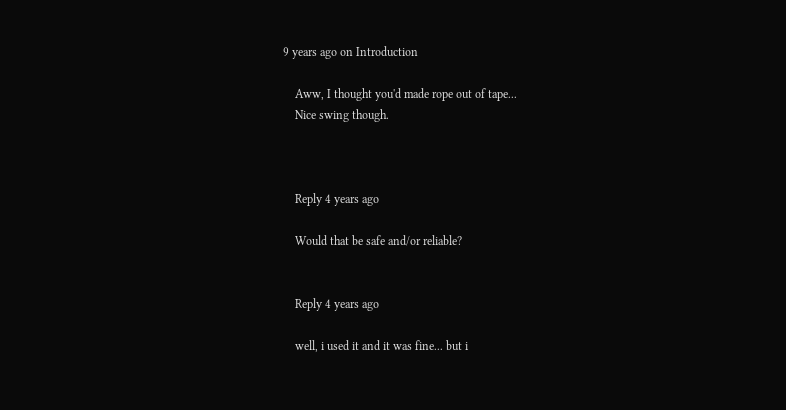9 years ago on Introduction

    Aww, I thought you'd made rope out of tape...
    Nice swing though.



    Reply 4 years ago

    Would that be safe and/or reliable?


    Reply 4 years ago

    well, i used it and it was fine... but i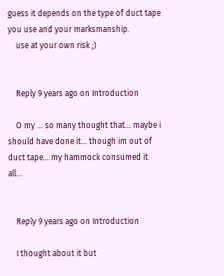guess it depends on the type of duct tape you use and your marksmanship.
    use at your own risk ;)


    Reply 9 years ago on Introduction

    O my ... so many thought that... maybe i should have done it... though im out of duct tape... my hammock consumed it all...


    Reply 9 years ago on Introduction

    I thought about it but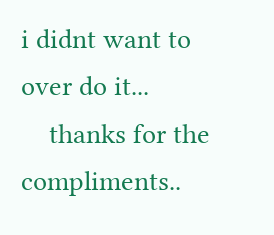i didnt want to over do it...
    thanks for the compliments..